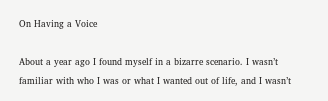On Having a Voice

About a year ago I found myself in a bizarre scenario. I wasn’t familiar with who I was or what I wanted out of life, and I wasn’t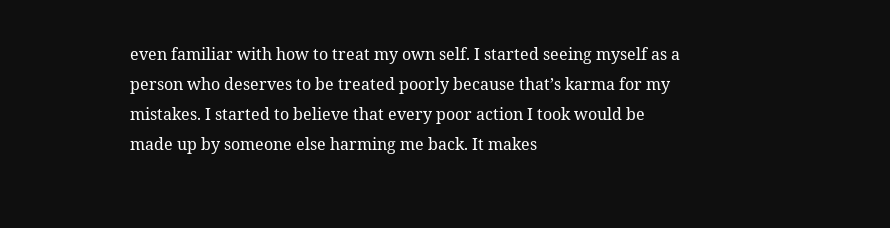even familiar with how to treat my own self. I started seeing myself as a person who deserves to be treated poorly because that’s karma for my mistakes. I started to believe that every poor action I took would be made up by someone else harming me back. It makes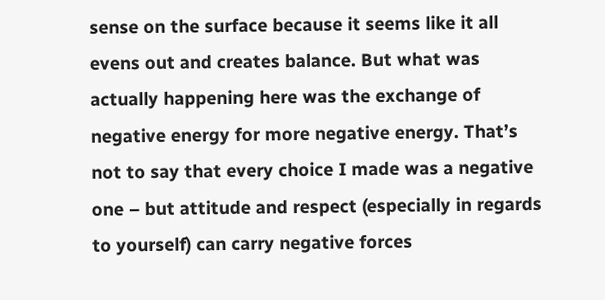sense on the surface because it seems like it all evens out and creates balance. But what was actually happening here was the exchange of negative energy for more negative energy. That’s not to say that every choice I made was a negative one – but attitude and respect (especially in regards to yourself) can carry negative forces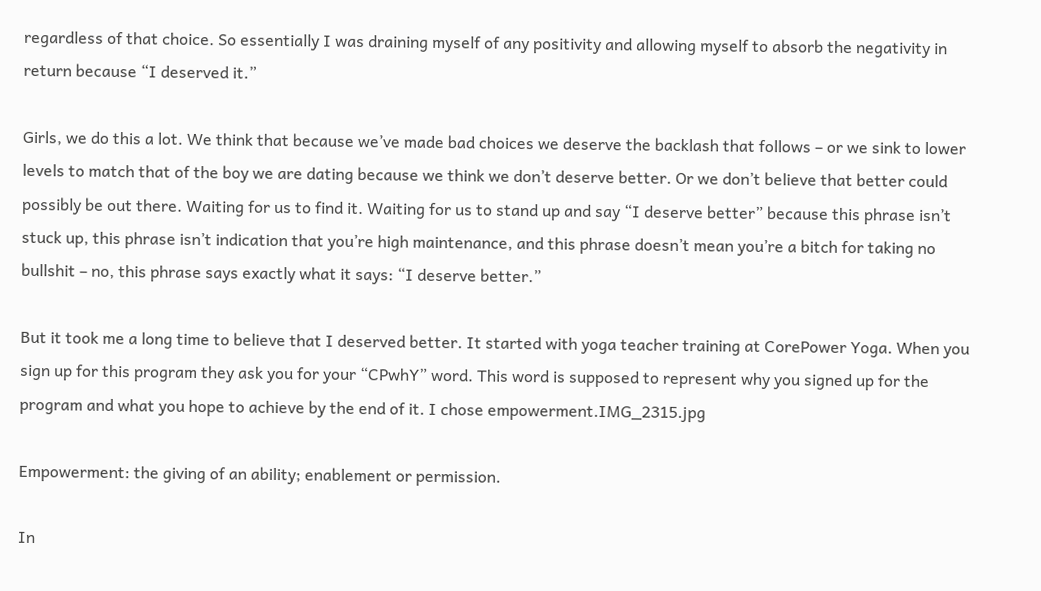regardless of that choice. So essentially I was draining myself of any positivity and allowing myself to absorb the negativity in return because “I deserved it.”

Girls, we do this a lot. We think that because we’ve made bad choices we deserve the backlash that follows – or we sink to lower levels to match that of the boy we are dating because we think we don’t deserve better. Or we don’t believe that better could possibly be out there. Waiting for us to find it. Waiting for us to stand up and say “I deserve better” because this phrase isn’t stuck up, this phrase isn’t indication that you’re high maintenance, and this phrase doesn’t mean you’re a bitch for taking no bullshit – no, this phrase says exactly what it says: “I deserve better.”

But it took me a long time to believe that I deserved better. It started with yoga teacher training at CorePower Yoga. When you sign up for this program they ask you for your “CPwhY” word. This word is supposed to represent why you signed up for the program and what you hope to achieve by the end of it. I chose empowerment.IMG_2315.jpg

Empowerment: the giving of an ability; enablement or permission.

In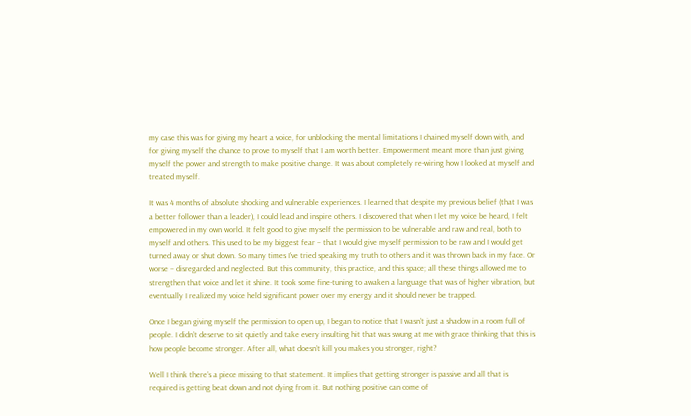my case this was for giving my heart a voice, for unblocking the mental limitations I chained myself down with, and for giving myself the chance to prove to myself that I am worth better. Empowerment meant more than just giving myself the power and strength to make positive change. It was about completely re-wiring how I looked at myself and treated myself.

It was 4 months of absolute shocking and vulnerable experiences. I learned that despite my previous belief (that I was a better follower than a leader), I could lead and inspire others. I discovered that when I let my voice be heard, I felt empowered in my own world. It felt good to give myself the permission to be vulnerable and raw and real, both to myself and others. This used to be my biggest fear – that I would give myself permission to be raw and I would get turned away or shut down. So many times I’ve tried speaking my truth to others and it was thrown back in my face. Or worse – disregarded and neglected. But this community, this practice, and this space; all these things allowed me to strengthen that voice and let it shine. It took some fine-tuning to awaken a language that was of higher vibration, but eventually I realized my voice held significant power over my energy and it should never be trapped.

Once I began giving myself the permission to open up, I began to notice that I wasn’t just a shadow in a room full of people. I didn’t deserve to sit quietly and take every insulting hit that was swung at me with grace thinking that this is how people become stronger. After all, what doesn’t kill you makes you stronger, right?

Well I think there’s a piece missing to that statement. It implies that getting stronger is passive and all that is required is getting beat down and not dying from it. But nothing positive can come of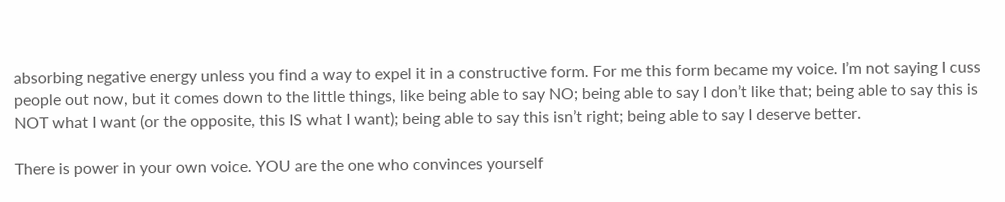absorbing negative energy unless you find a way to expel it in a constructive form. For me this form became my voice. I’m not saying I cuss people out now, but it comes down to the little things, like being able to say NO; being able to say I don’t like that; being able to say this is NOT what I want (or the opposite, this IS what I want); being able to say this isn’t right; being able to say I deserve better.

There is power in your own voice. YOU are the one who convinces yourself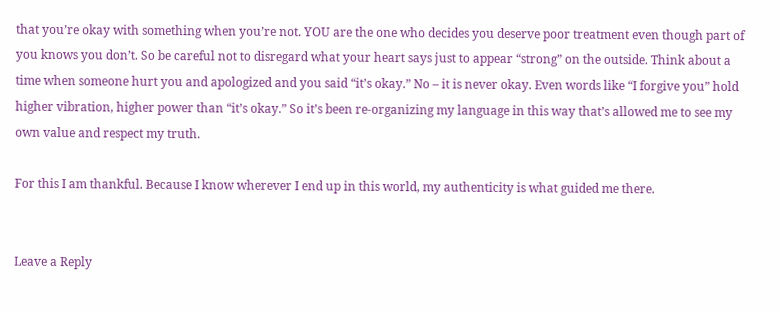that you’re okay with something when you’re not. YOU are the one who decides you deserve poor treatment even though part of you knows you don’t. So be careful not to disregard what your heart says just to appear “strong” on the outside. Think about a time when someone hurt you and apologized and you said “it’s okay.” No – it is never okay. Even words like “I forgive you” hold higher vibration, higher power than “it’s okay.” So it’s been re-organizing my language in this way that’s allowed me to see my own value and respect my truth.

For this I am thankful. Because I know wherever I end up in this world, my authenticity is what guided me there.


Leave a Reply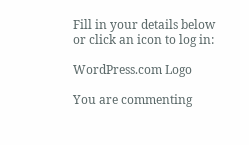Fill in your details below or click an icon to log in:

WordPress.com Logo

You are commenting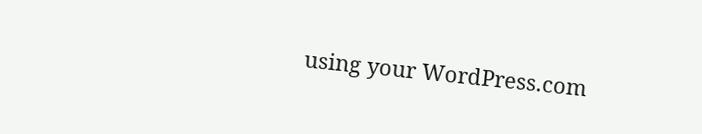using your WordPress.com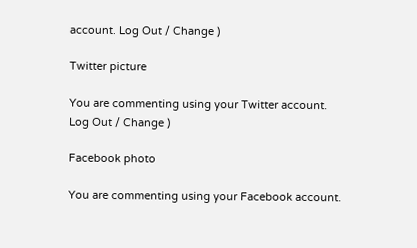account. Log Out / Change )

Twitter picture

You are commenting using your Twitter account. Log Out / Change )

Facebook photo

You are commenting using your Facebook account.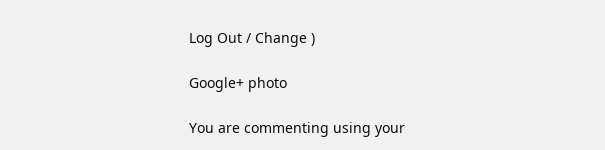Log Out / Change )

Google+ photo

You are commenting using your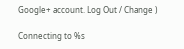Google+ account. Log Out / Change )

Connecting to %s